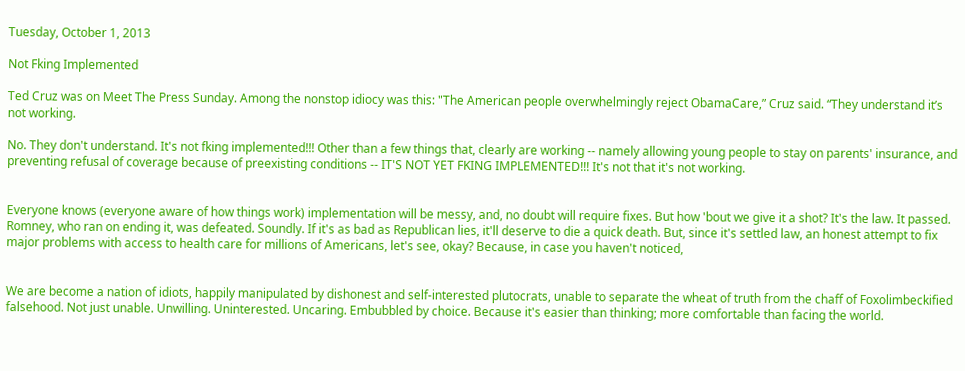Tuesday, October 1, 2013

Not Fking Implemented

Ted Cruz was on Meet The Press Sunday. Among the nonstop idiocy was this: "The American people overwhelmingly reject ObamaCare,” Cruz said. “They understand it’s not working.

No. They don't understand. It's not fking implemented!!! Other than a few things that, clearly are working -- namely allowing young people to stay on parents' insurance, and preventing refusal of coverage because of preexisting conditions -- IT'S NOT YET FKING IMPLEMENTED!!! It's not that it's not working.


Everyone knows (everyone aware of how things work) implementation will be messy, and, no doubt will require fixes. But how 'bout we give it a shot? It's the law. It passed. Romney, who ran on ending it, was defeated. Soundly. If it's as bad as Republican lies, it'll deserve to die a quick death. But, since it's settled law, an honest attempt to fix major problems with access to health care for millions of Americans, let's see, okay? Because, in case you haven't noticed,


We are become a nation of idiots, happily manipulated by dishonest and self-interested plutocrats, unable to separate the wheat of truth from the chaff of Foxolimbeckified falsehood. Not just unable. Unwilling. Uninterested. Uncaring. Embubbled by choice. Because it's easier than thinking; more comfortable than facing the world.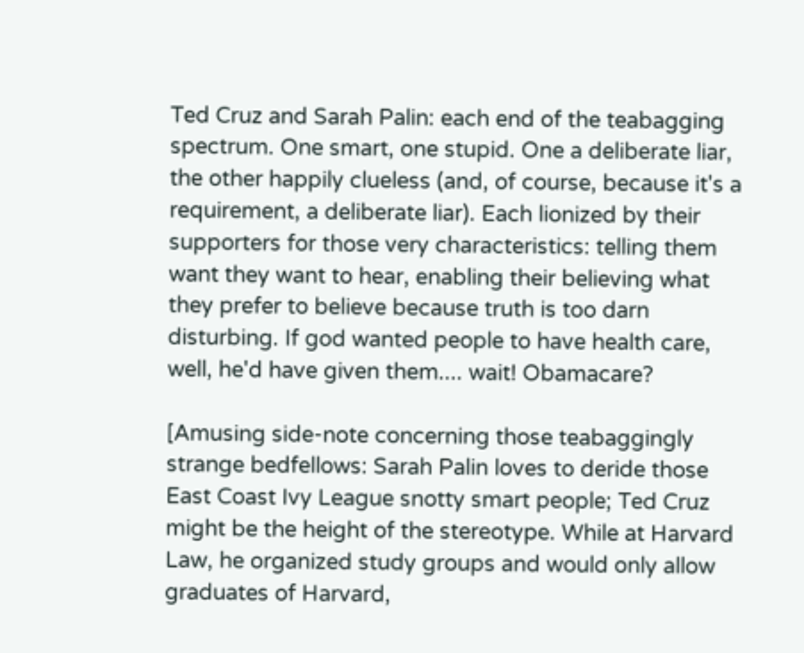Ted Cruz and Sarah Palin: each end of the teabagging spectrum. One smart, one stupid. One a deliberate liar, the other happily clueless (and, of course, because it's a requirement, a deliberate liar). Each lionized by their supporters for those very characteristics: telling them want they want to hear, enabling their believing what they prefer to believe because truth is too darn disturbing. If god wanted people to have health care, well, he'd have given them.... wait! Obamacare?

[Amusing side-note concerning those teabaggingly strange bedfellows: Sarah Palin loves to deride those East Coast Ivy League snotty smart people; Ted Cruz might be the height of the stereotype. While at Harvard Law, he organized study groups and would only allow graduates of Harvard,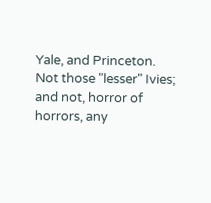Yale, and Princeton. Not those "lesser" Ivies; and not, horror of horrors, any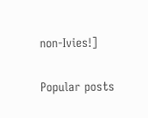non-Ivies!]

Popular posts